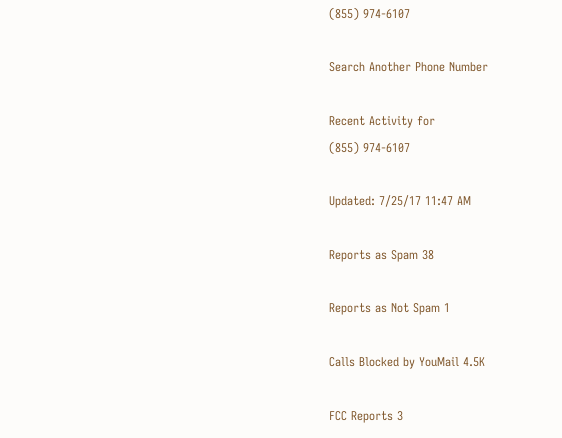(855) 974-6107

Search Another Phone Number

Recent Activity for
(855) 974-6107

Updated: 7/25/17 11:47 AM

Reports as Spam 38

Reports as Not Spam 1

Calls Blocked by YouMail 4.5K

FCC Reports 3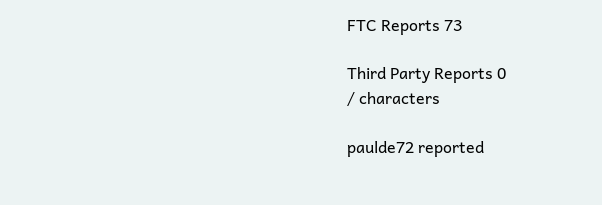FTC Reports 73

Third Party Reports 0
/ characters

paulde72 reported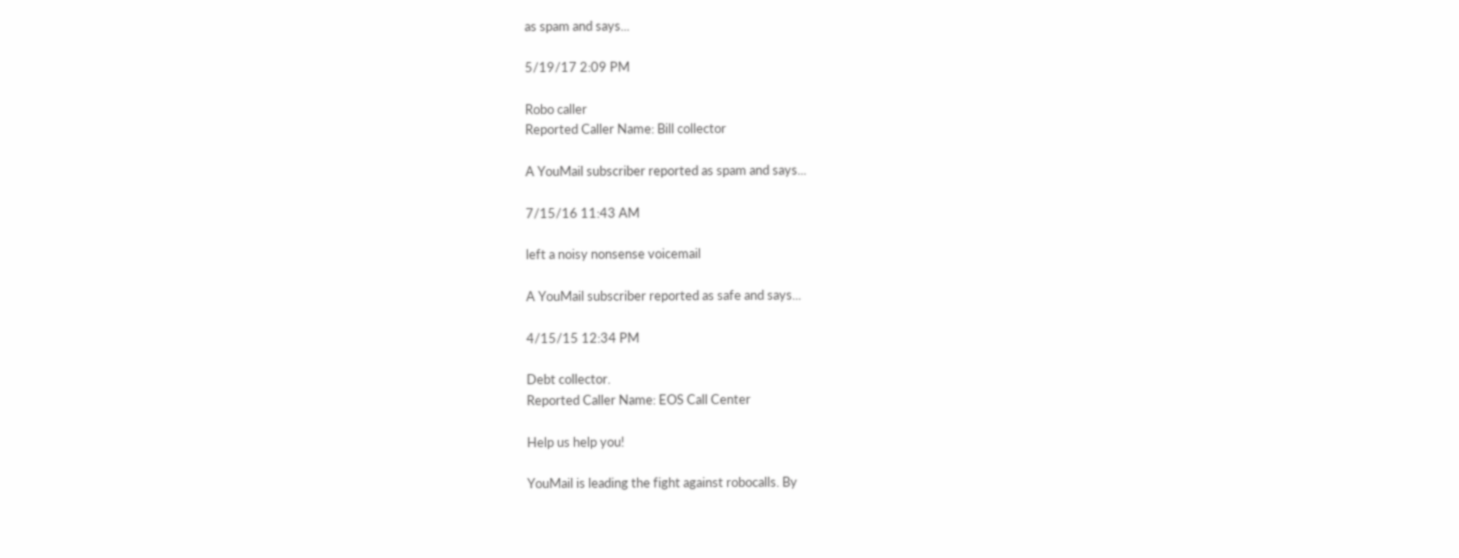as spam and says...

5/19/17 2:09 PM

Robo caller
Reported Caller Name: Bill collector

A YouMail subscriber reported as spam and says...

7/15/16 11:43 AM

left a noisy nonsense voicemail

A YouMail subscriber reported as safe and says...

4/15/15 12:34 PM

Debt collector.
Reported Caller Name: EOS Call Center

Help us help you!

YouMail is leading the fight against robocalls. By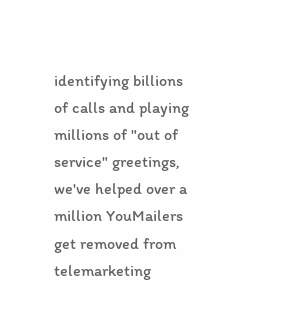identifying billions of calls and playing millions of "out of service" greetings, we've helped over a million YouMailers get removed from telemarketing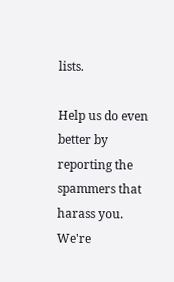lists.

Help us do even better by reporting the spammers that harass you. We're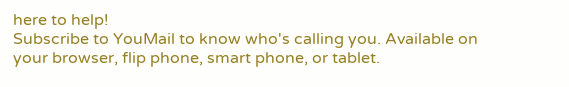here to help!
Subscribe to YouMail to know who's calling you. Available on your browser, flip phone, smart phone, or tablet.